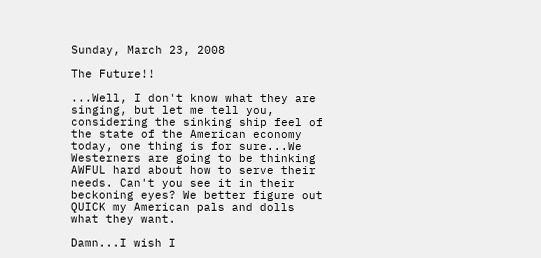Sunday, March 23, 2008

The Future!!

...Well, I don't know what they are singing, but let me tell you, considering the sinking ship feel of the state of the American economy today, one thing is for sure...We Westerners are going to be thinking AWFUL hard about how to serve their needs. Can't you see it in their beckoning eyes? We better figure out QUICK my American pals and dolls what they want.

Damn...I wish I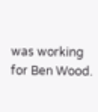was working for Ben Wood.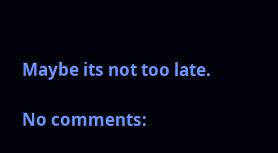Maybe its not too late.

No comments: